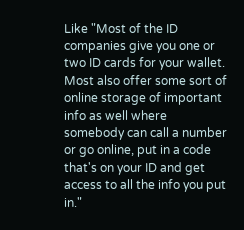Like "Most of the ID companies give you one or two ID cards for your wallet. Most also offer some sort of online storage of important info as well where somebody can call a number or go online, put in a code that's on your ID and get access to all the info you put in."